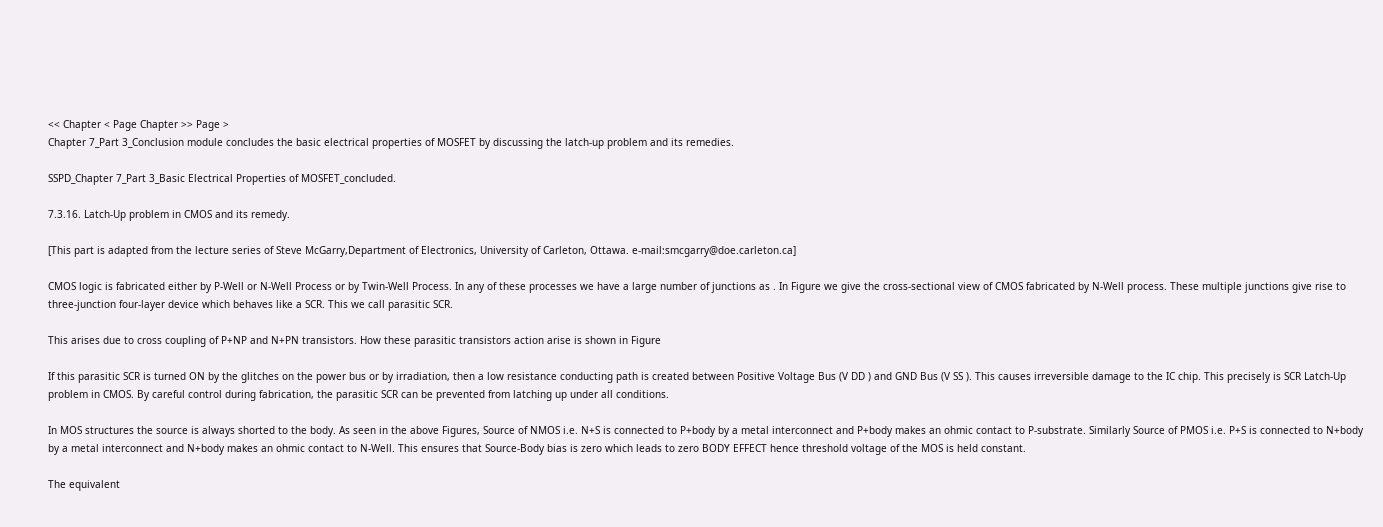<< Chapter < Page Chapter >> Page >
Chapter 7_Part 3_Conclusion module concludes the basic electrical properties of MOSFET by discussing the latch-up problem and its remedies.

SSPD_Chapter 7_Part 3_Basic Electrical Properties of MOSFET_concluded.

7.3.16. Latch-Up problem in CMOS and its remedy.

[This part is adapted from the lecture series of Steve McGarry,Department of Electronics, University of Carleton, Ottawa. e-mail:smcgarry@doe.carleton.ca]

CMOS logic is fabricated either by P-Well or N-Well Process or by Twin-Well Process. In any of these processes we have a large number of junctions as . In Figure we give the cross-sectional view of CMOS fabricated by N-Well process. These multiple junctions give rise to three-junction four-layer device which behaves like a SCR. This we call parasitic SCR.

This arises due to cross coupling of P+NP and N+PN transistors. How these parasitic transistors action arise is shown in Figure

If this parasitic SCR is turned ON by the glitches on the power bus or by irradiation, then a low resistance conducting path is created between Positive Voltage Bus (V DD ) and GND Bus (V SS ). This causes irreversible damage to the IC chip. This precisely is SCR Latch-Up problem in CMOS. By careful control during fabrication, the parasitic SCR can be prevented from latching up under all conditions.

In MOS structures the source is always shorted to the body. As seen in the above Figures, Source of NMOS i.e. N+S is connected to P+body by a metal interconnect and P+body makes an ohmic contact to P-substrate. Similarly Source of PMOS i.e. P+S is connected to N+body by a metal interconnect and N+body makes an ohmic contact to N-Well. This ensures that Source-Body bias is zero which leads to zero BODY EFFECT hence threshold voltage of the MOS is held constant.

The equivalent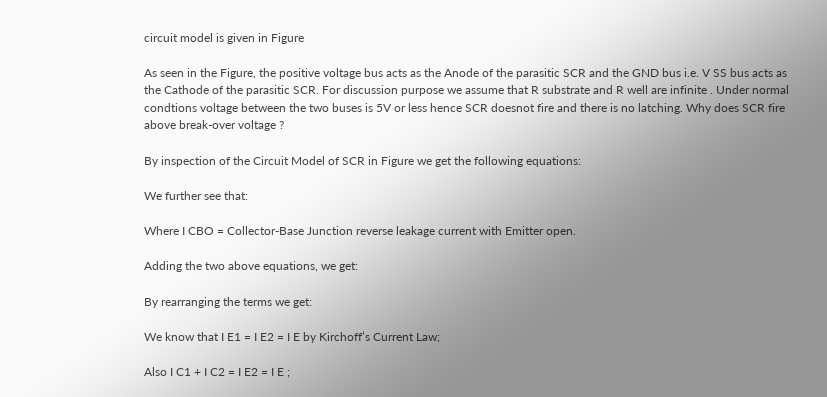circuit model is given in Figure

As seen in the Figure, the positive voltage bus acts as the Anode of the parasitic SCR and the GND bus i.e. V SS bus acts as the Cathode of the parasitic SCR. For discussion purpose we assume that R substrate and R well are infinite . Under normal condtions voltage between the two buses is 5V or less hence SCR doesnot fire and there is no latching. Why does SCR fire above break-over voltage ?

By inspection of the Circuit Model of SCR in Figure we get the following equations:

We further see that:

Where I CBO = Collector-Base Junction reverse leakage current with Emitter open.

Adding the two above equations, we get:

By rearranging the terms we get:

We know that I E1 = I E2 = I E by Kirchoff’s Current Law;

Also I C1 + I C2 = I E2 = I E ;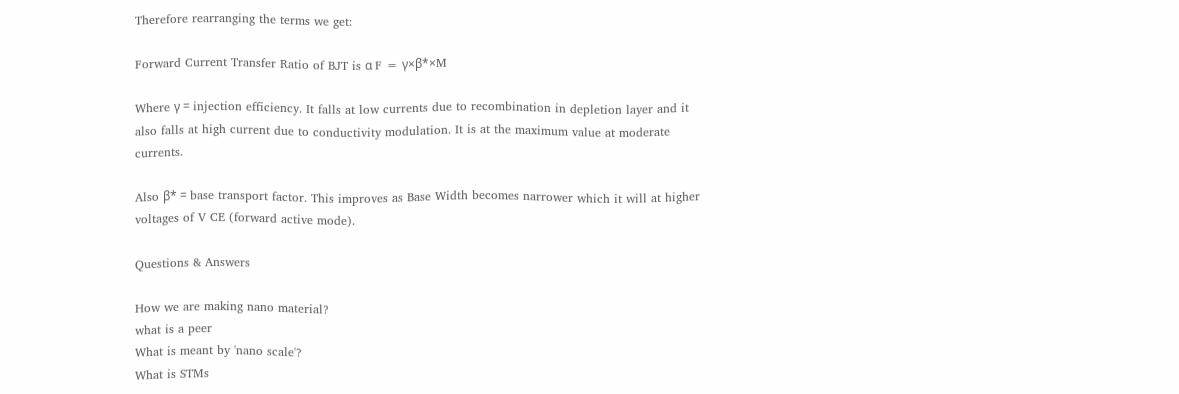Therefore rearranging the terms we get:

Forward Current Transfer Ratio of BJT is α F = γ×β*×M

Where γ = injection efficiency. It falls at low currents due to recombination in depletion layer and it also falls at high current due to conductivity modulation. It is at the maximum value at moderate currents.

Also β* = base transport factor. This improves as Base Width becomes narrower which it will at higher voltages of V CE (forward active mode).

Questions & Answers

How we are making nano material?
what is a peer
What is meant by 'nano scale'?
What is STMs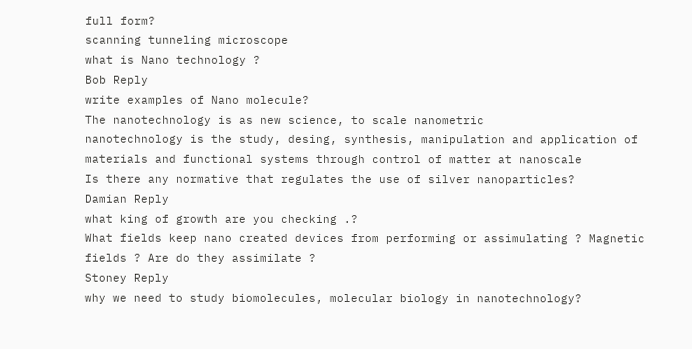full form?
scanning tunneling microscope
what is Nano technology ?
Bob Reply
write examples of Nano molecule?
The nanotechnology is as new science, to scale nanometric
nanotechnology is the study, desing, synthesis, manipulation and application of materials and functional systems through control of matter at nanoscale
Is there any normative that regulates the use of silver nanoparticles?
Damian Reply
what king of growth are you checking .?
What fields keep nano created devices from performing or assimulating ? Magnetic fields ? Are do they assimilate ?
Stoney Reply
why we need to study biomolecules, molecular biology in nanotechnology?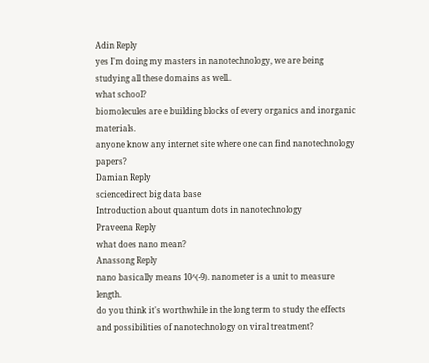Adin Reply
yes I'm doing my masters in nanotechnology, we are being studying all these domains as well..
what school?
biomolecules are e building blocks of every organics and inorganic materials.
anyone know any internet site where one can find nanotechnology papers?
Damian Reply
sciencedirect big data base
Introduction about quantum dots in nanotechnology
Praveena Reply
what does nano mean?
Anassong Reply
nano basically means 10^(-9). nanometer is a unit to measure length.
do you think it's worthwhile in the long term to study the effects and possibilities of nanotechnology on viral treatment?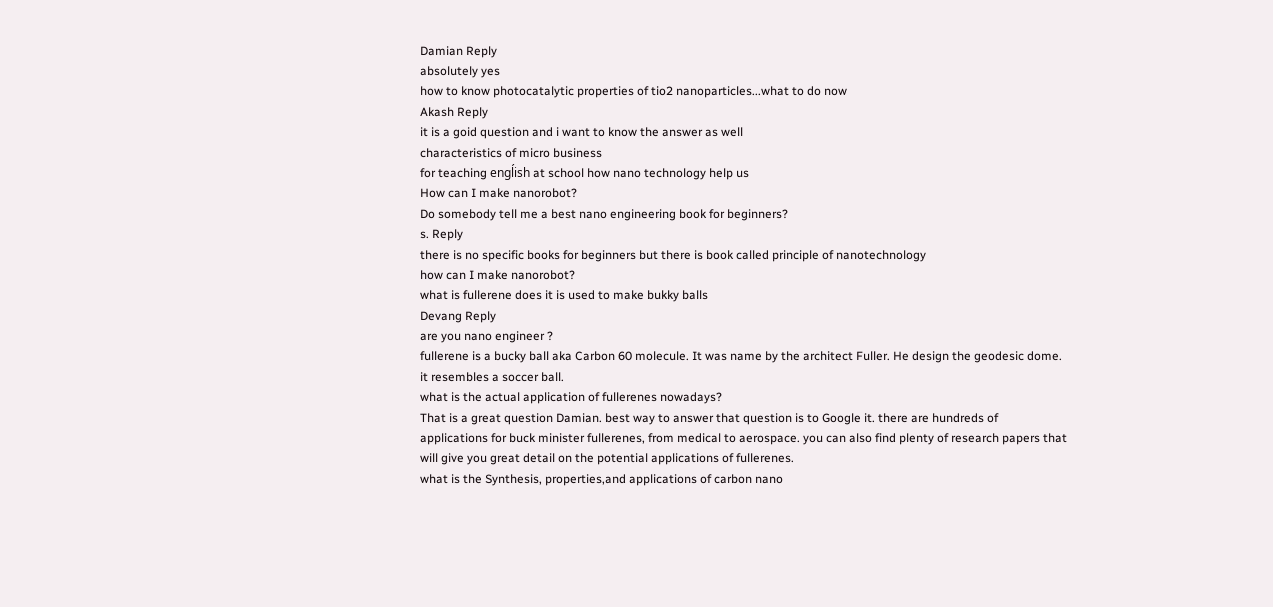Damian Reply
absolutely yes
how to know photocatalytic properties of tio2 nanoparticles...what to do now
Akash Reply
it is a goid question and i want to know the answer as well
characteristics of micro business
for teaching engĺish at school how nano technology help us
How can I make nanorobot?
Do somebody tell me a best nano engineering book for beginners?
s. Reply
there is no specific books for beginners but there is book called principle of nanotechnology
how can I make nanorobot?
what is fullerene does it is used to make bukky balls
Devang Reply
are you nano engineer ?
fullerene is a bucky ball aka Carbon 60 molecule. It was name by the architect Fuller. He design the geodesic dome. it resembles a soccer ball.
what is the actual application of fullerenes nowadays?
That is a great question Damian. best way to answer that question is to Google it. there are hundreds of applications for buck minister fullerenes, from medical to aerospace. you can also find plenty of research papers that will give you great detail on the potential applications of fullerenes.
what is the Synthesis, properties,and applications of carbon nano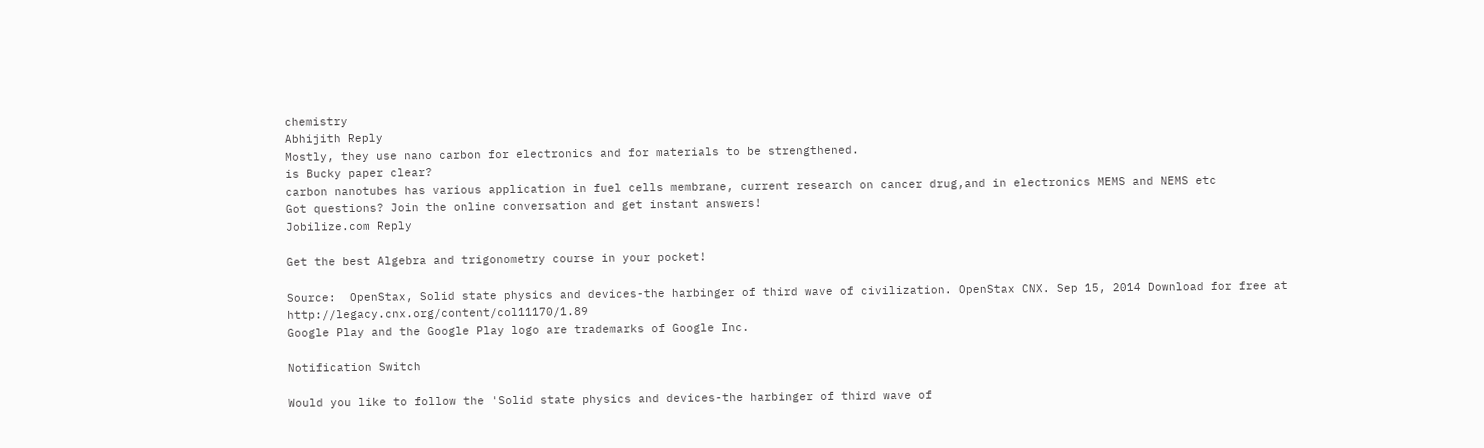chemistry
Abhijith Reply
Mostly, they use nano carbon for electronics and for materials to be strengthened.
is Bucky paper clear?
carbon nanotubes has various application in fuel cells membrane, current research on cancer drug,and in electronics MEMS and NEMS etc
Got questions? Join the online conversation and get instant answers!
Jobilize.com Reply

Get the best Algebra and trigonometry course in your pocket!

Source:  OpenStax, Solid state physics and devices-the harbinger of third wave of civilization. OpenStax CNX. Sep 15, 2014 Download for free at http://legacy.cnx.org/content/col11170/1.89
Google Play and the Google Play logo are trademarks of Google Inc.

Notification Switch

Would you like to follow the 'Solid state physics and devices-the harbinger of third wave of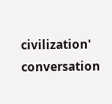civilization' conversation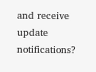and receive update notifications?